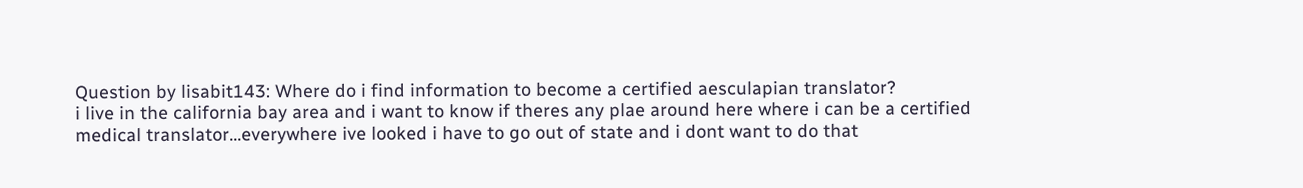Question by lisabit143: Where do i find information to become a certified aesculapian translator?
i live in the california bay area and i want to know if theres any plae around here where i can be a certified medical translator…everywhere ive looked i have to go out of state and i dont want to do that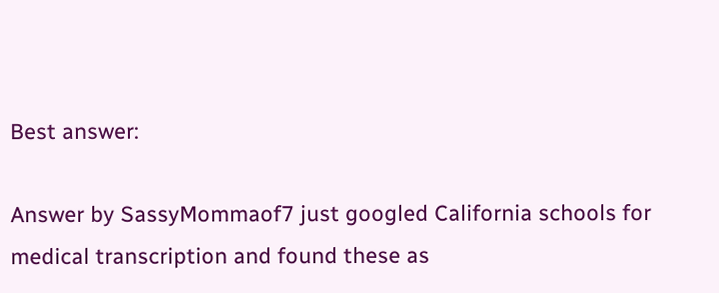Best answer:

Answer by SassyMommaof7 just googled California schools for medical transcription and found these as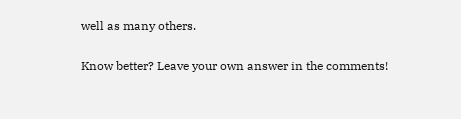well as many others.

Know better? Leave your own answer in the comments!